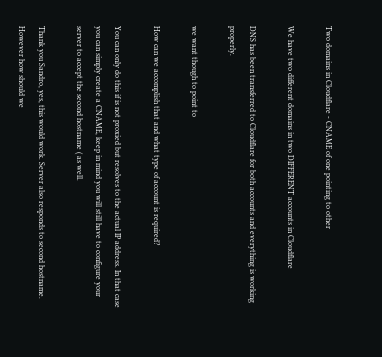Two domains in Cloudflare - CNAME of one pointing to other

We have two different domains in two DIFFERENT accounts in Cloudflare

DNS has been transferred to Cloudflare for both accounts and everything is working properly.

we want though to point to

How can we accomplish that and what type of account is required?

You can only do this if is not proxied but resolves to the actual IP address. In that case you can simply create a CNAME, keep in mind you will still have to configure your server to accept the second hostname ( as well.

Thank you Sandro, yes, this would work. Server also responds to second hostname.
However how should we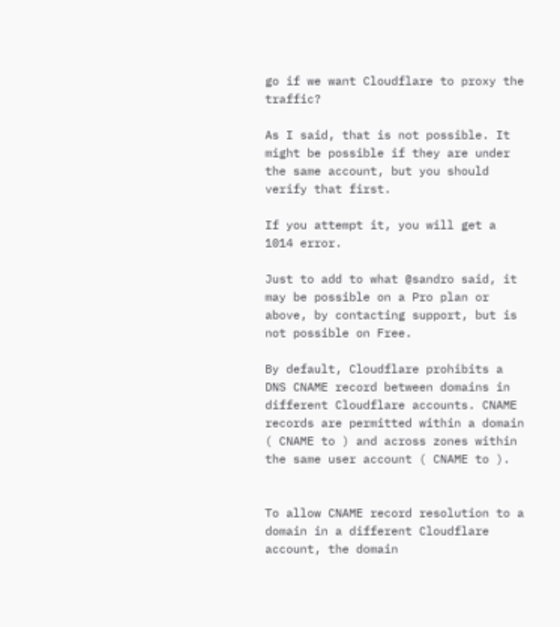go if we want Cloudflare to proxy the traffic?

As I said, that is not possible. It might be possible if they are under the same account, but you should verify that first.

If you attempt it, you will get a 1014 error.

Just to add to what @sandro said, it may be possible on a Pro plan or above, by contacting support, but is not possible on Free.

By default, Cloudflare prohibits a DNS CNAME record between domains in different Cloudflare accounts. CNAME records are permitted within a domain ( CNAME to ) and across zones within the same user account ( CNAME to ).


To allow CNAME record resolution to a domain in a different Cloudflare account, the domain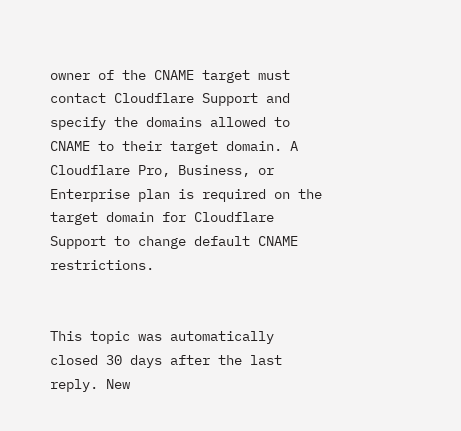owner of the CNAME target must contact Cloudflare Support and specify the domains allowed to CNAME to their target domain. A Cloudflare Pro, Business, or Enterprise plan is required on the target domain for Cloudflare Support to change default CNAME restrictions.


This topic was automatically closed 30 days after the last reply. New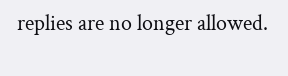replies are no longer allowed.